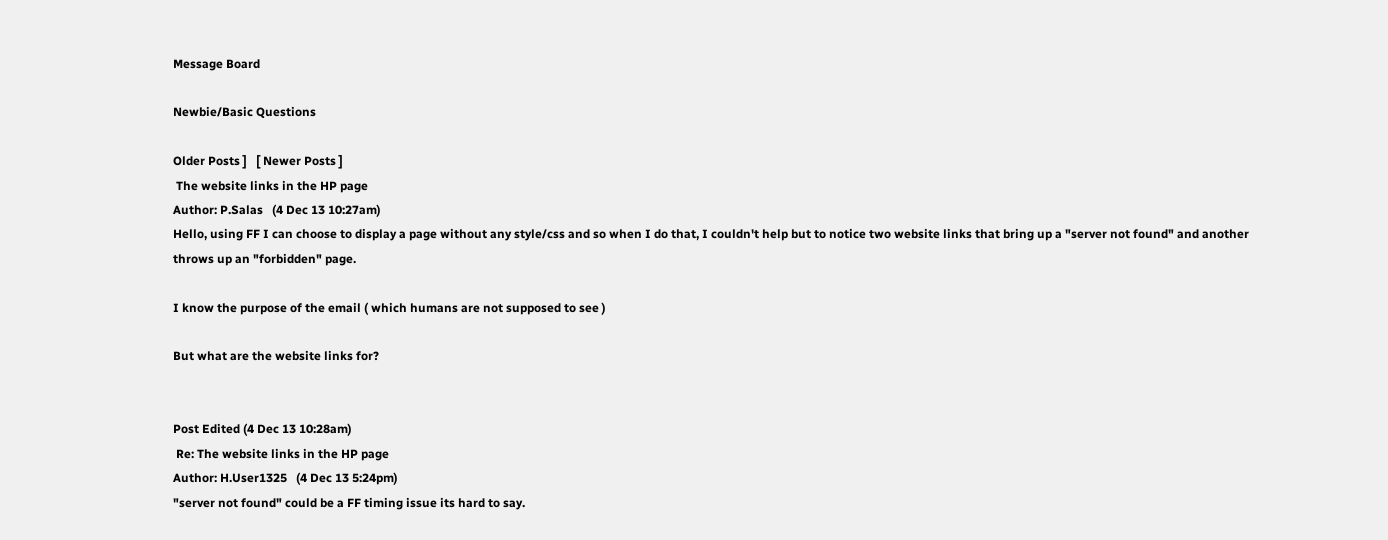Message Board

Newbie/Basic Questions

Older Posts ]   [ Newer Posts ]
 The website links in the HP page
Author: P.Salas   (4 Dec 13 10:27am)
Hello, using FF I can choose to display a page without any style/css and so when I do that, I couldn't help but to notice two website links that bring up a "server not found" and another throws up an "forbidden" page.

I know the purpose of the email ( which humans are not supposed to see )

But what are the website links for?


Post Edited (4 Dec 13 10:28am)
 Re: The website links in the HP page
Author: H.User1325   (4 Dec 13 5:24pm)
"server not found" could be a FF timing issue its hard to say.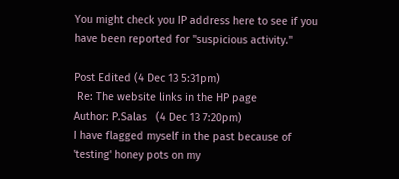You might check you IP address here to see if you have been reported for "suspicious activity."

Post Edited (4 Dec 13 5:31pm)
 Re: The website links in the HP page
Author: P.Salas   (4 Dec 13 7:20pm)
I have flagged myself in the past because of 'testing' honey pots on my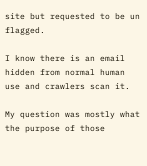site but requested to be un flagged.

I know there is an email hidden from normal human use and crawlers scan it.

My question was mostly what the purpose of those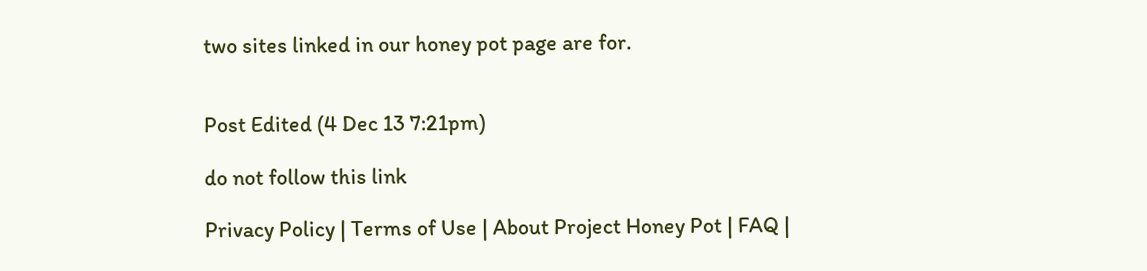two sites linked in our honey pot page are for.


Post Edited (4 Dec 13 7:21pm)

do not follow this link

Privacy Policy | Terms of Use | About Project Honey Pot | FAQ |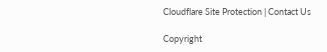Cloudflare Site Protection | Contact Us

Copyright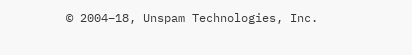© 2004–18, Unspam Technologies, Inc.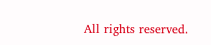All rights reserved.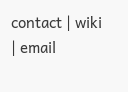contact | wiki | email